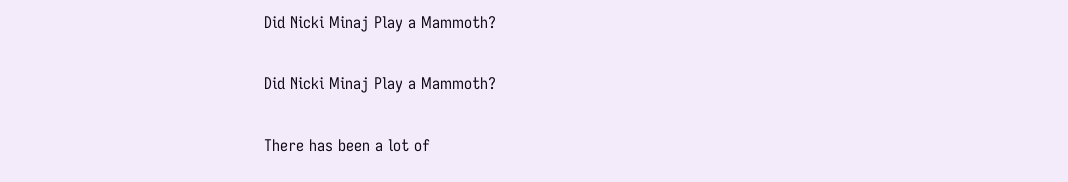Did Nicki Minaj Play a Mammoth?

Did Nicki Minaj Play a Mammoth?

There has been a lot of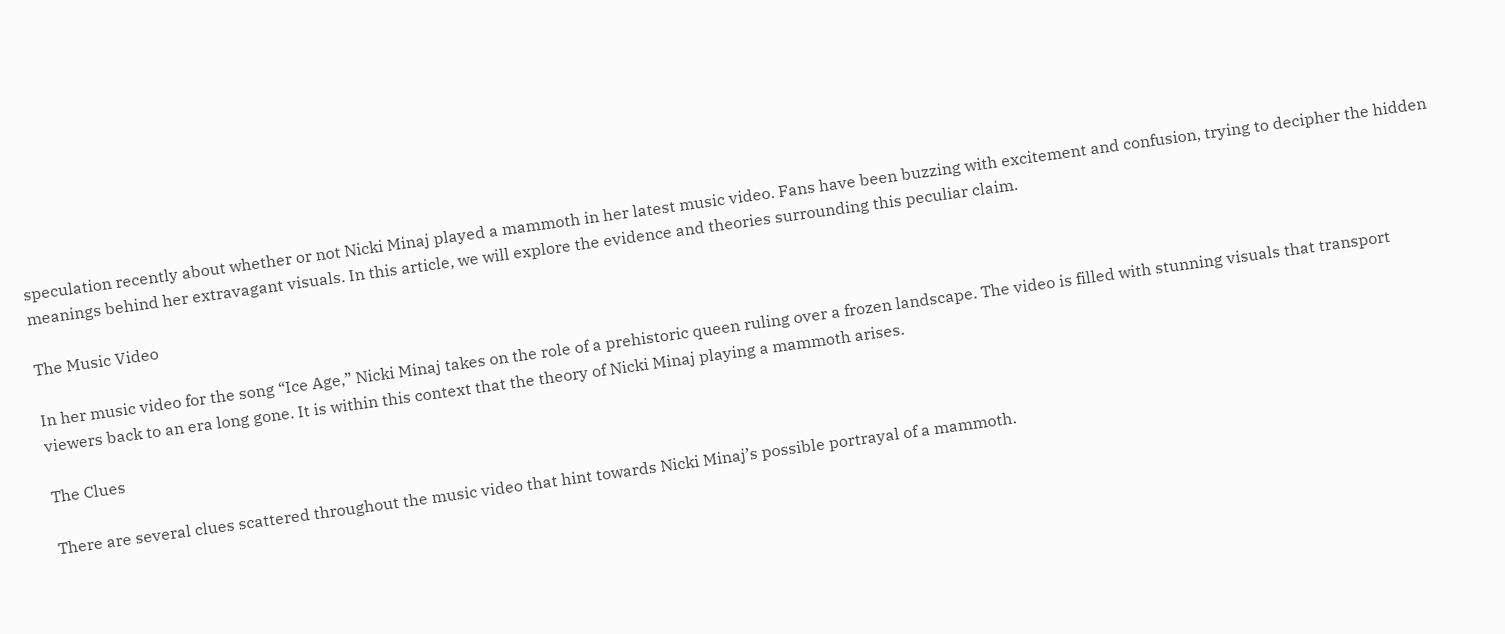speculation recently about whether or not Nicki Minaj played a mammoth in her latest music video. Fans have been buzzing with excitement and confusion, trying to decipher the hidden meanings behind her extravagant visuals. In this article, we will explore the evidence and theories surrounding this peculiar claim.

The Music Video

In her music video for the song “Ice Age,” Nicki Minaj takes on the role of a prehistoric queen ruling over a frozen landscape. The video is filled with stunning visuals that transport viewers back to an era long gone. It is within this context that the theory of Nicki Minaj playing a mammoth arises.

The Clues

There are several clues scattered throughout the music video that hint towards Nicki Minaj’s possible portrayal of a mammoth.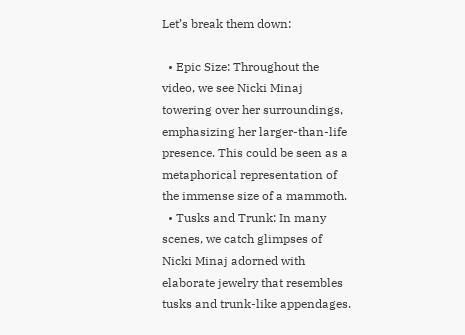Let’s break them down:

  • Epic Size: Throughout the video, we see Nicki Minaj towering over her surroundings, emphasizing her larger-than-life presence. This could be seen as a metaphorical representation of the immense size of a mammoth.
  • Tusks and Trunk: In many scenes, we catch glimpses of Nicki Minaj adorned with elaborate jewelry that resembles tusks and trunk-like appendages.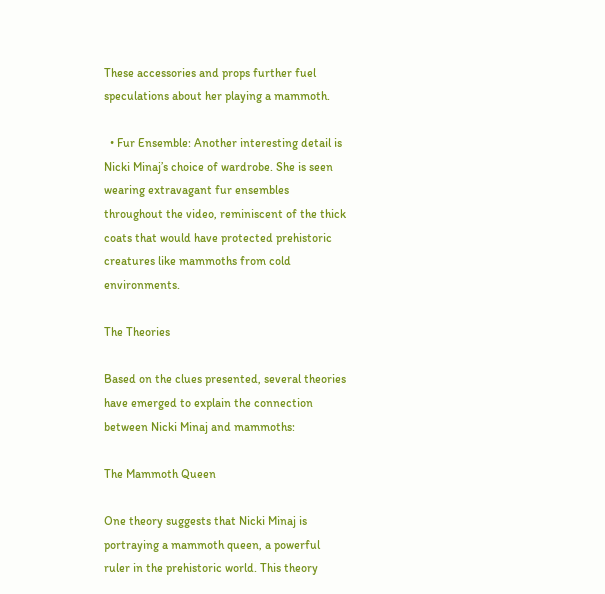These accessories and props further fuel speculations about her playing a mammoth.

  • Fur Ensemble: Another interesting detail is Nicki Minaj’s choice of wardrobe. She is seen wearing extravagant fur ensembles throughout the video, reminiscent of the thick coats that would have protected prehistoric creatures like mammoths from cold environments.

The Theories

Based on the clues presented, several theories have emerged to explain the connection between Nicki Minaj and mammoths:

The Mammoth Queen

One theory suggests that Nicki Minaj is portraying a mammoth queen, a powerful ruler in the prehistoric world. This theory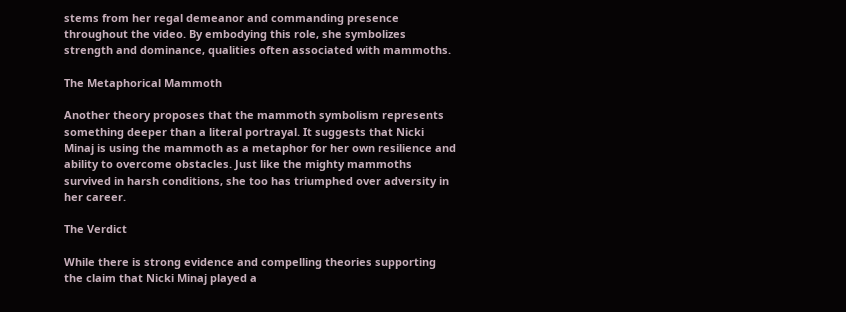stems from her regal demeanor and commanding presence throughout the video. By embodying this role, she symbolizes strength and dominance, qualities often associated with mammoths.

The Metaphorical Mammoth

Another theory proposes that the mammoth symbolism represents something deeper than a literal portrayal. It suggests that Nicki Minaj is using the mammoth as a metaphor for her own resilience and ability to overcome obstacles. Just like the mighty mammoths survived in harsh conditions, she too has triumphed over adversity in her career.

The Verdict

While there is strong evidence and compelling theories supporting the claim that Nicki Minaj played a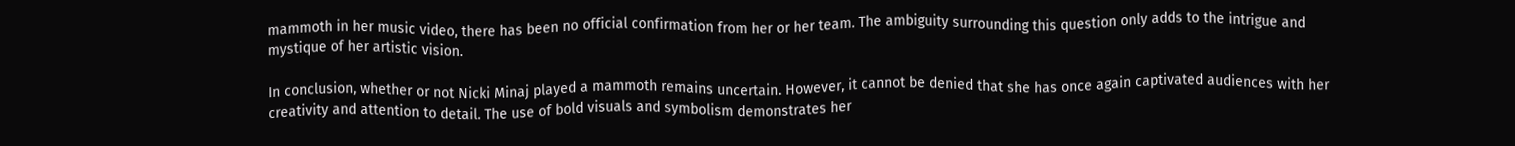mammoth in her music video, there has been no official confirmation from her or her team. The ambiguity surrounding this question only adds to the intrigue and mystique of her artistic vision.

In conclusion, whether or not Nicki Minaj played a mammoth remains uncertain. However, it cannot be denied that she has once again captivated audiences with her creativity and attention to detail. The use of bold visuals and symbolism demonstrates her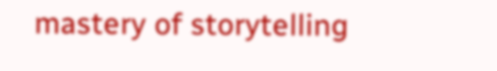mastery of storytelling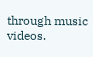through music videos.